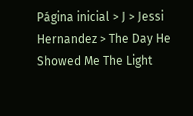Página inicial > J > Jessi Hernandez > The Day He Showed Me The Light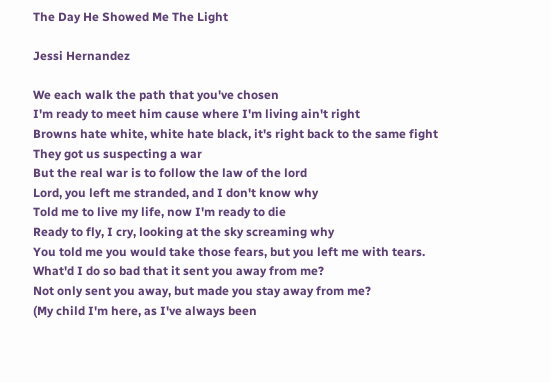The Day He Showed Me The Light

Jessi Hernandez

We each walk the path that you've chosen
I'm ready to meet him cause where I'm living ain't right
Browns hate white, white hate black, it's right back to the same fight
They got us suspecting a war
But the real war is to follow the law of the lord
Lord, you left me stranded, and I don't know why
Told me to live my life, now I'm ready to die
Ready to fly, I cry, looking at the sky screaming why
You told me you would take those fears, but you left me with tears.
What'd I do so bad that it sent you away from me?
Not only sent you away, but made you stay away from me?
(My child I'm here, as I've always been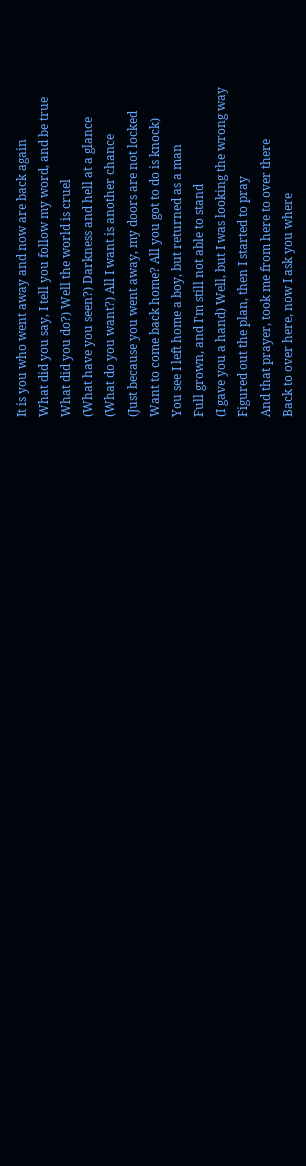It is you who went away and now are back again
What did you say, I tell you follow my word, and be true
What did you do?) Well the world is cruel
(What have you seen?) Darkness and hell at a glance
(What do you want?) All I want is another chance
(Just because you went away, my doors are not locked
Want to come back home? All you got to do is knock)
You see I left home a boy, but returned as a man
Full grown, and I'm still not able to stand
(I gave you a hand) Well, but I was looking the wrong way
Figured out the plan, then I started to pray
And that prayer, took me from here to over there
Back to over here, now I ask you where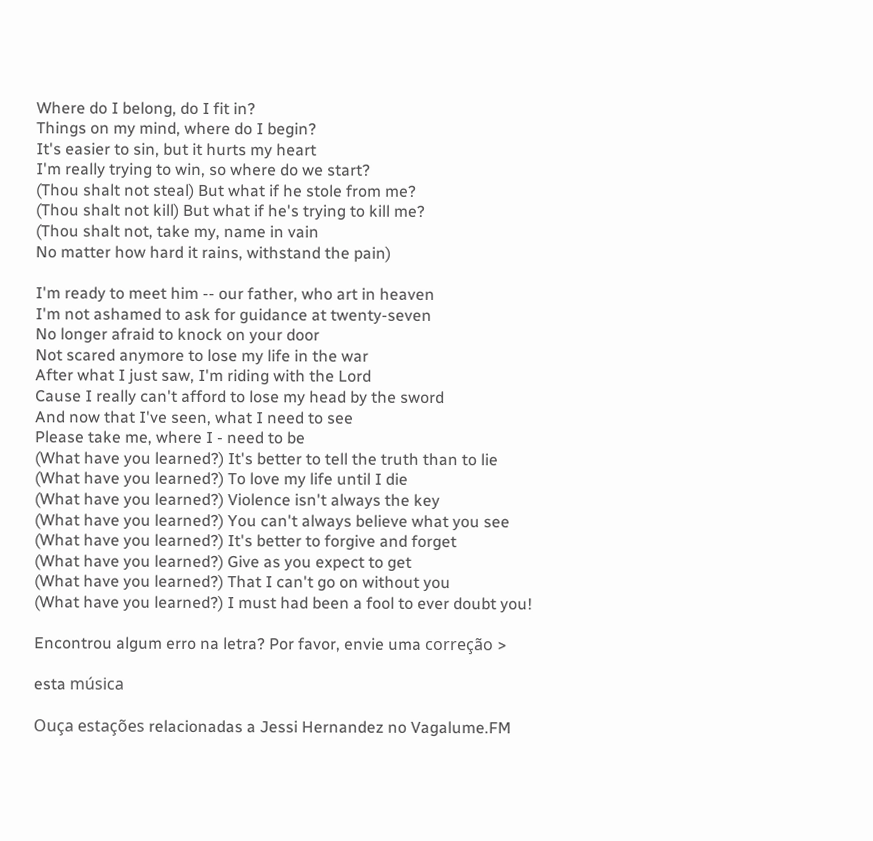Where do I belong, do I fit in?
Things on my mind, where do I begin?
It's easier to sin, but it hurts my heart
I'm really trying to win, so where do we start?
(Thou shalt not steal) But what if he stole from me?
(Thou shalt not kill) But what if he's trying to kill me?
(Thou shalt not, take my, name in vain
No matter how hard it rains, withstand the pain)

I'm ready to meet him -- our father, who art in heaven
I'm not ashamed to ask for guidance at twenty-seven
No longer afraid to knock on your door
Not scared anymore to lose my life in the war
After what I just saw, I'm riding with the Lord
Cause I really can't afford to lose my head by the sword
And now that I've seen, what I need to see
Please take me, where I - need to be
(What have you learned?) It's better to tell the truth than to lie
(What have you learned?) To love my life until I die
(What have you learned?) Violence isn't always the key
(What have you learned?) You can't always believe what you see
(What have you learned?) It's better to forgive and forget
(What have you learned?) Give as you expect to get
(What have you learned?) That I can't go on without you
(What have you learned?) I must had been a fool to ever doubt you!

Encontrou algum erro na letra? Por favor, envie uma correção >

esta música

Ouça estações relacionadas a Jessi Hernandez no Vagalume.FM